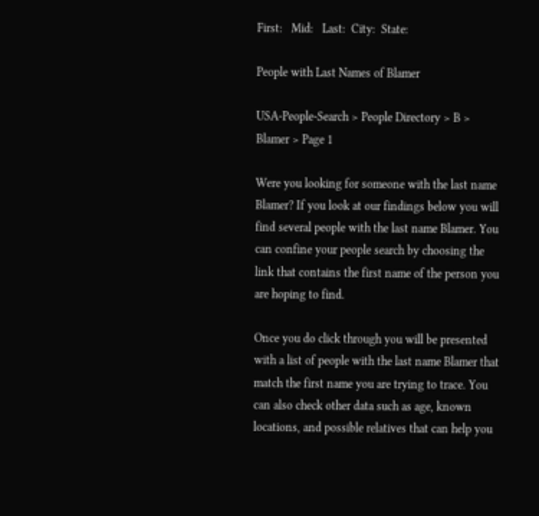First:   Mid:   Last:  City:  State:

People with Last Names of Blamer

USA-People-Search > People Directory > B > Blamer > Page 1

Were you looking for someone with the last name Blamer? If you look at our findings below you will find several people with the last name Blamer. You can confine your people search by choosing the link that contains the first name of the person you are hoping to find.

Once you do click through you will be presented with a list of people with the last name Blamer that match the first name you are trying to trace. You can also check other data such as age, known locations, and possible relatives that can help you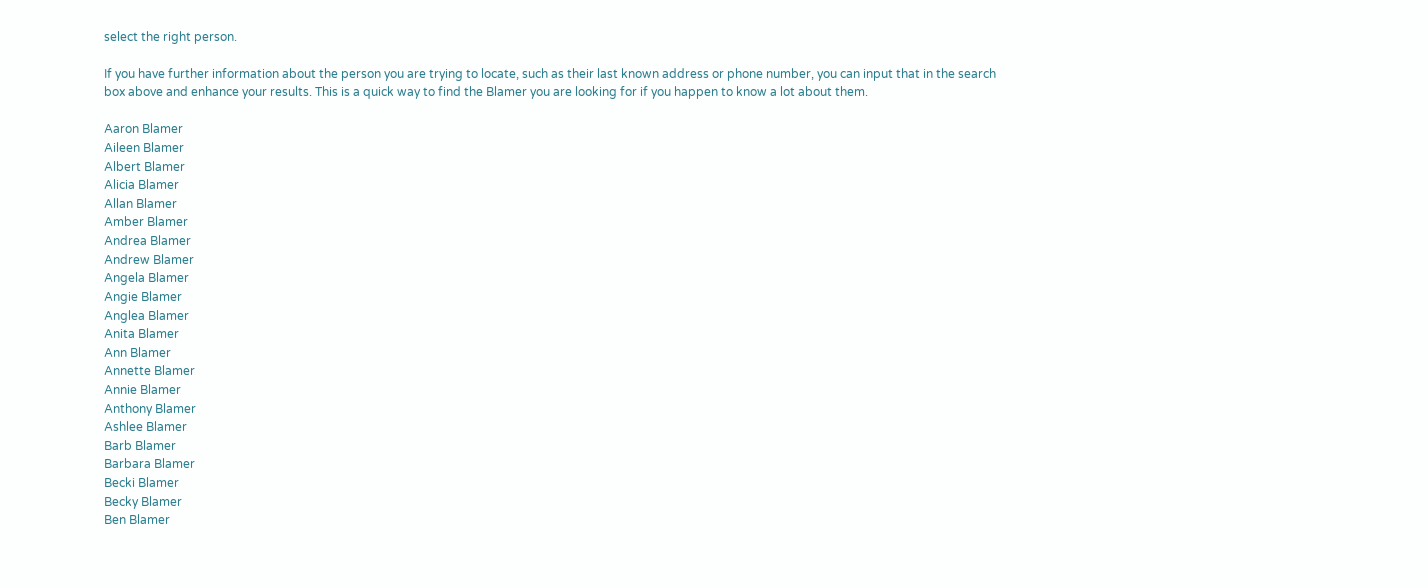select the right person.

If you have further information about the person you are trying to locate, such as their last known address or phone number, you can input that in the search box above and enhance your results. This is a quick way to find the Blamer you are looking for if you happen to know a lot about them.

Aaron Blamer
Aileen Blamer
Albert Blamer
Alicia Blamer
Allan Blamer
Amber Blamer
Andrea Blamer
Andrew Blamer
Angela Blamer
Angie Blamer
Anglea Blamer
Anita Blamer
Ann Blamer
Annette Blamer
Annie Blamer
Anthony Blamer
Ashlee Blamer
Barb Blamer
Barbara Blamer
Becki Blamer
Becky Blamer
Ben Blamer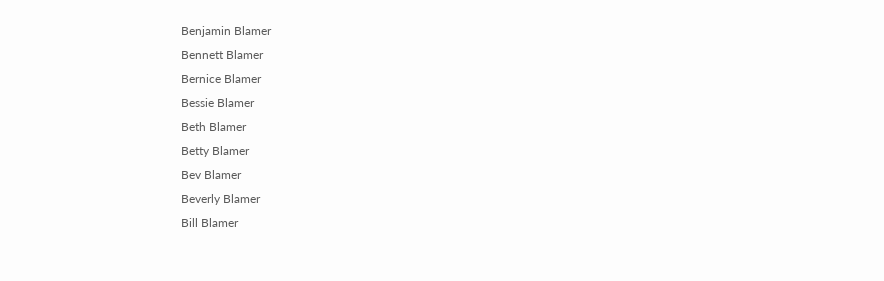Benjamin Blamer
Bennett Blamer
Bernice Blamer
Bessie Blamer
Beth Blamer
Betty Blamer
Bev Blamer
Beverly Blamer
Bill Blamer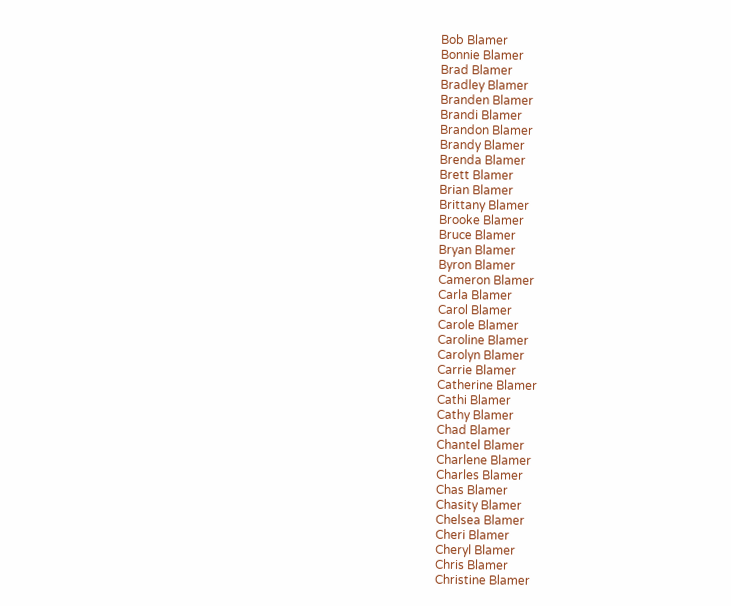Bob Blamer
Bonnie Blamer
Brad Blamer
Bradley Blamer
Branden Blamer
Brandi Blamer
Brandon Blamer
Brandy Blamer
Brenda Blamer
Brett Blamer
Brian Blamer
Brittany Blamer
Brooke Blamer
Bruce Blamer
Bryan Blamer
Byron Blamer
Cameron Blamer
Carla Blamer
Carol Blamer
Carole Blamer
Caroline Blamer
Carolyn Blamer
Carrie Blamer
Catherine Blamer
Cathi Blamer
Cathy Blamer
Chad Blamer
Chantel Blamer
Charlene Blamer
Charles Blamer
Chas Blamer
Chasity Blamer
Chelsea Blamer
Cheri Blamer
Cheryl Blamer
Chris Blamer
Christine Blamer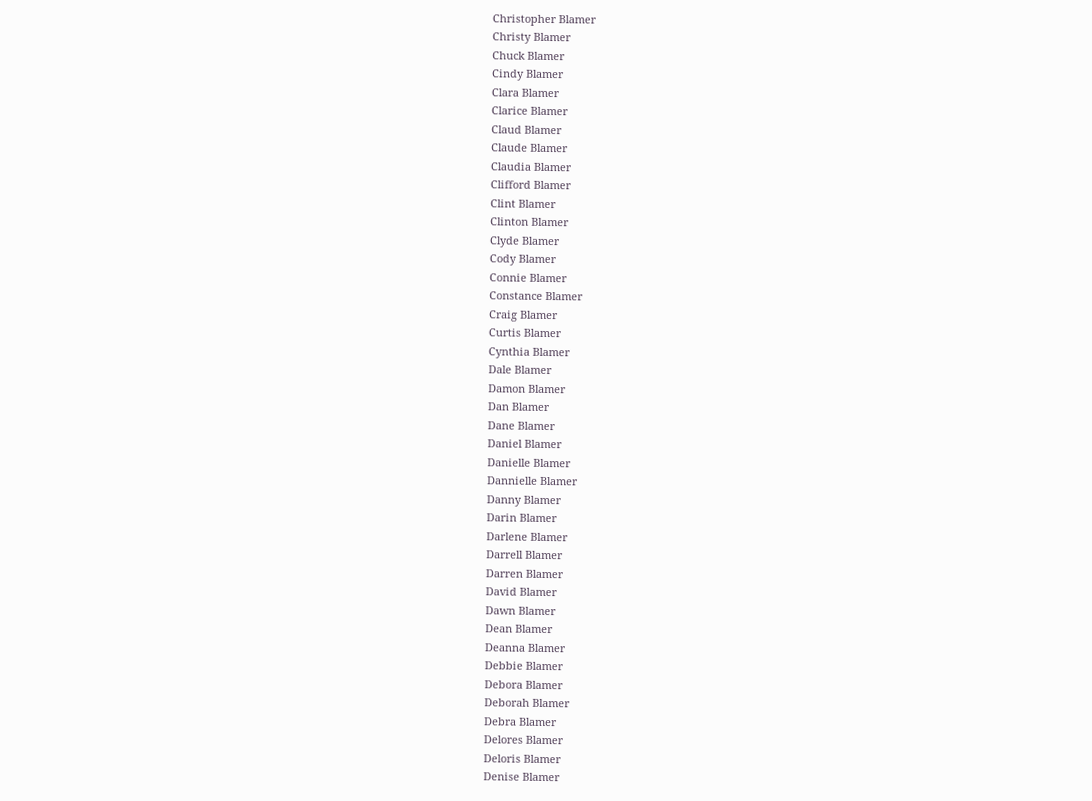Christopher Blamer
Christy Blamer
Chuck Blamer
Cindy Blamer
Clara Blamer
Clarice Blamer
Claud Blamer
Claude Blamer
Claudia Blamer
Clifford Blamer
Clint Blamer
Clinton Blamer
Clyde Blamer
Cody Blamer
Connie Blamer
Constance Blamer
Craig Blamer
Curtis Blamer
Cynthia Blamer
Dale Blamer
Damon Blamer
Dan Blamer
Dane Blamer
Daniel Blamer
Danielle Blamer
Dannielle Blamer
Danny Blamer
Darin Blamer
Darlene Blamer
Darrell Blamer
Darren Blamer
David Blamer
Dawn Blamer
Dean Blamer
Deanna Blamer
Debbie Blamer
Debora Blamer
Deborah Blamer
Debra Blamer
Delores Blamer
Deloris Blamer
Denise Blamer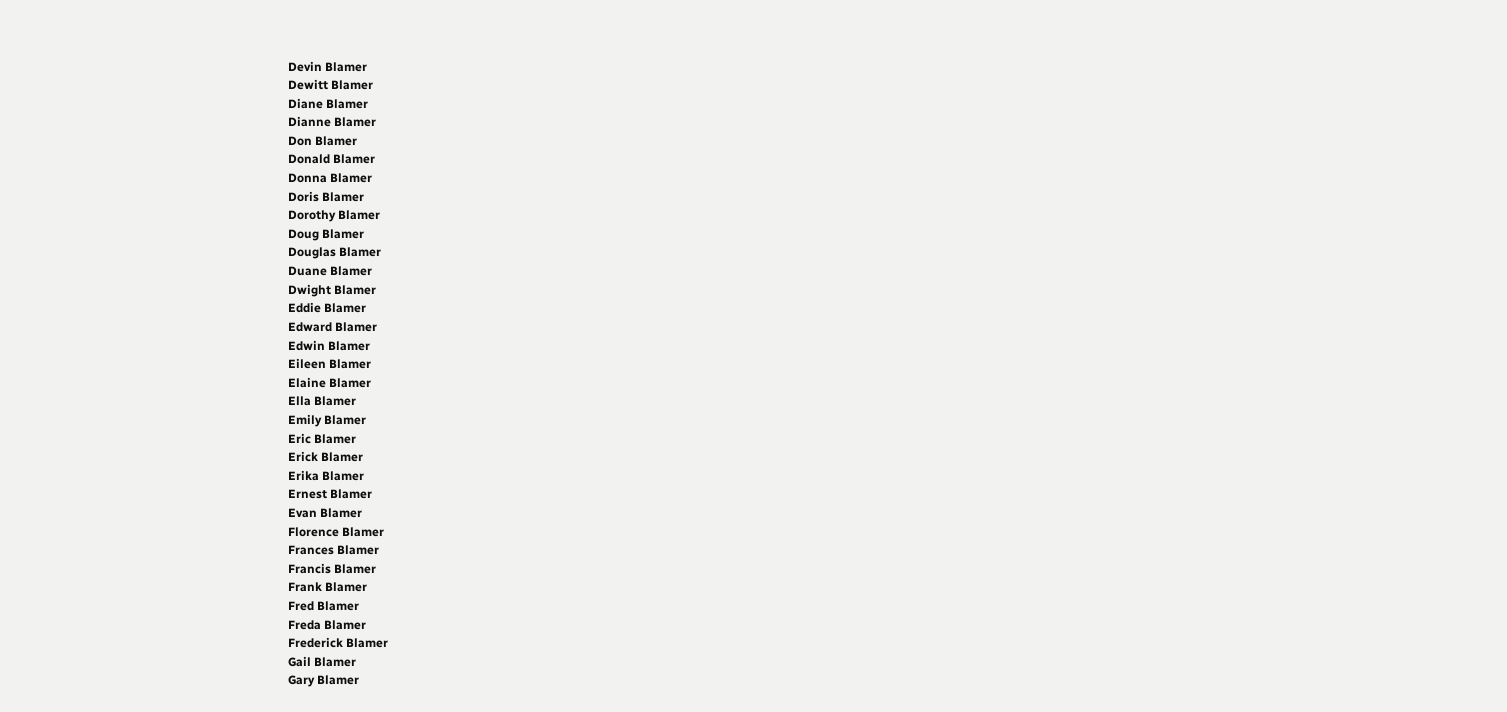Devin Blamer
Dewitt Blamer
Diane Blamer
Dianne Blamer
Don Blamer
Donald Blamer
Donna Blamer
Doris Blamer
Dorothy Blamer
Doug Blamer
Douglas Blamer
Duane Blamer
Dwight Blamer
Eddie Blamer
Edward Blamer
Edwin Blamer
Eileen Blamer
Elaine Blamer
Ella Blamer
Emily Blamer
Eric Blamer
Erick Blamer
Erika Blamer
Ernest Blamer
Evan Blamer
Florence Blamer
Frances Blamer
Francis Blamer
Frank Blamer
Fred Blamer
Freda Blamer
Frederick Blamer
Gail Blamer
Gary Blamer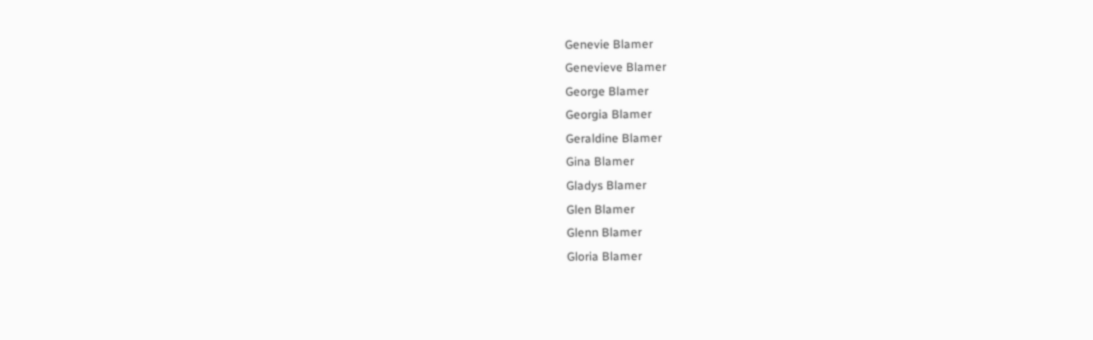Genevie Blamer
Genevieve Blamer
George Blamer
Georgia Blamer
Geraldine Blamer
Gina Blamer
Gladys Blamer
Glen Blamer
Glenn Blamer
Gloria Blamer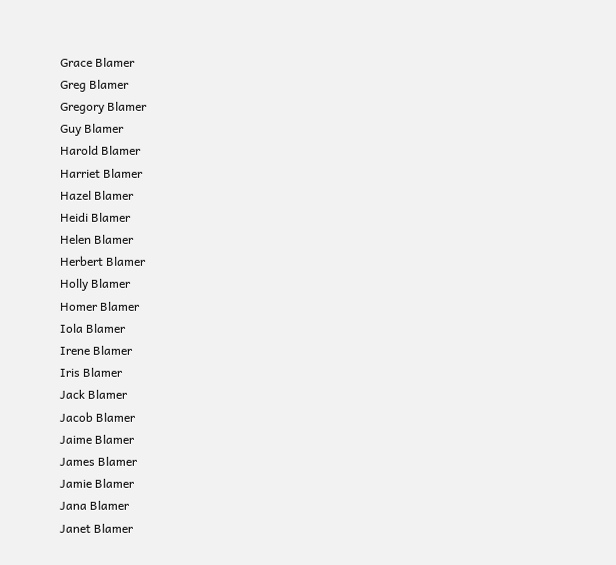Grace Blamer
Greg Blamer
Gregory Blamer
Guy Blamer
Harold Blamer
Harriet Blamer
Hazel Blamer
Heidi Blamer
Helen Blamer
Herbert Blamer
Holly Blamer
Homer Blamer
Iola Blamer
Irene Blamer
Iris Blamer
Jack Blamer
Jacob Blamer
Jaime Blamer
James Blamer
Jamie Blamer
Jana Blamer
Janet Blamer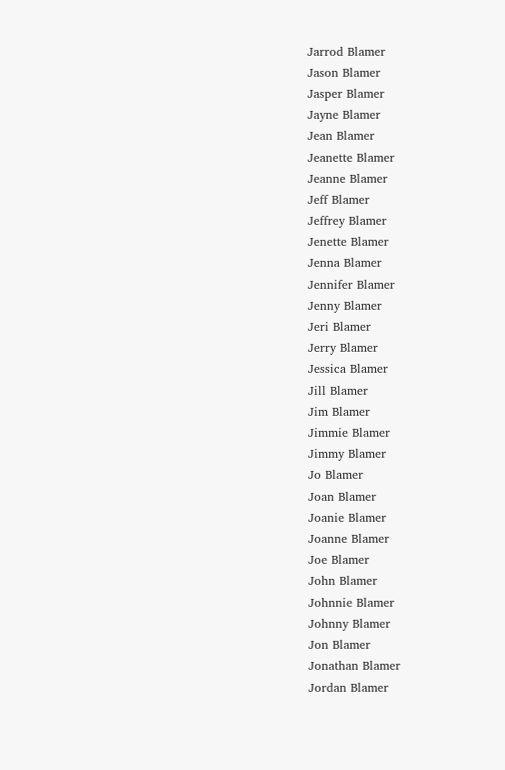Jarrod Blamer
Jason Blamer
Jasper Blamer
Jayne Blamer
Jean Blamer
Jeanette Blamer
Jeanne Blamer
Jeff Blamer
Jeffrey Blamer
Jenette Blamer
Jenna Blamer
Jennifer Blamer
Jenny Blamer
Jeri Blamer
Jerry Blamer
Jessica Blamer
Jill Blamer
Jim Blamer
Jimmie Blamer
Jimmy Blamer
Jo Blamer
Joan Blamer
Joanie Blamer
Joanne Blamer
Joe Blamer
John Blamer
Johnnie Blamer
Johnny Blamer
Jon Blamer
Jonathan Blamer
Jordan Blamer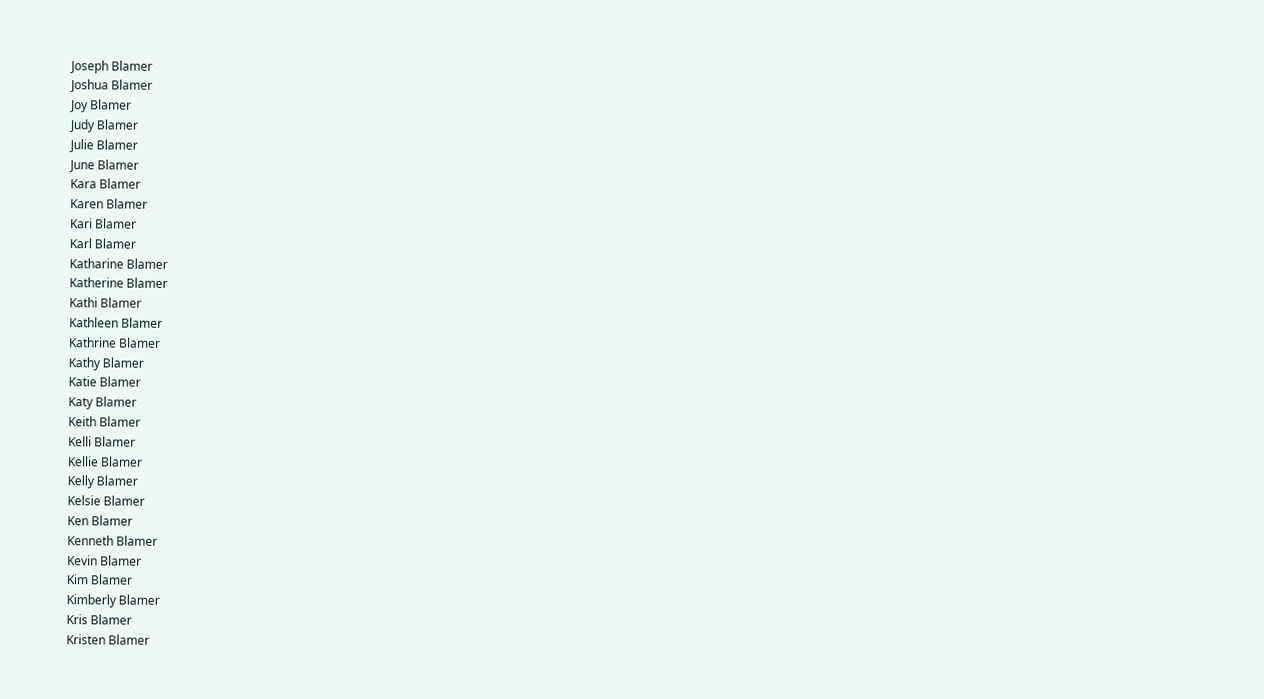Joseph Blamer
Joshua Blamer
Joy Blamer
Judy Blamer
Julie Blamer
June Blamer
Kara Blamer
Karen Blamer
Kari Blamer
Karl Blamer
Katharine Blamer
Katherine Blamer
Kathi Blamer
Kathleen Blamer
Kathrine Blamer
Kathy Blamer
Katie Blamer
Katy Blamer
Keith Blamer
Kelli Blamer
Kellie Blamer
Kelly Blamer
Kelsie Blamer
Ken Blamer
Kenneth Blamer
Kevin Blamer
Kim Blamer
Kimberly Blamer
Kris Blamer
Kristen Blamer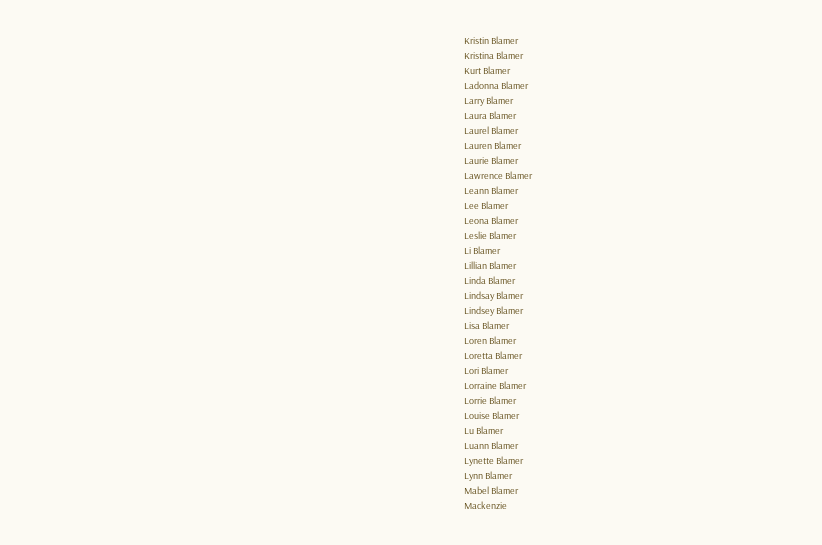Kristin Blamer
Kristina Blamer
Kurt Blamer
Ladonna Blamer
Larry Blamer
Laura Blamer
Laurel Blamer
Lauren Blamer
Laurie Blamer
Lawrence Blamer
Leann Blamer
Lee Blamer
Leona Blamer
Leslie Blamer
Li Blamer
Lillian Blamer
Linda Blamer
Lindsay Blamer
Lindsey Blamer
Lisa Blamer
Loren Blamer
Loretta Blamer
Lori Blamer
Lorraine Blamer
Lorrie Blamer
Louise Blamer
Lu Blamer
Luann Blamer
Lynette Blamer
Lynn Blamer
Mabel Blamer
Mackenzie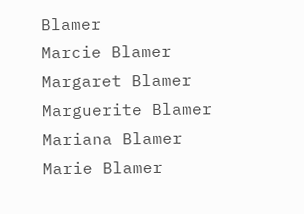Blamer
Marcie Blamer
Margaret Blamer
Marguerite Blamer
Mariana Blamer
Marie Blamer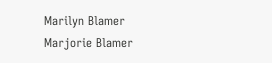Marilyn Blamer
Marjorie Blamer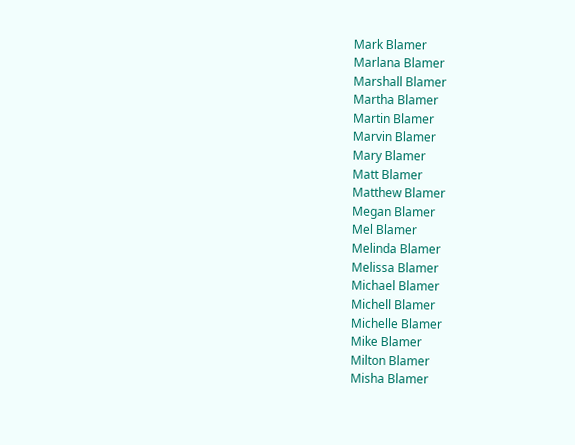Mark Blamer
Marlana Blamer
Marshall Blamer
Martha Blamer
Martin Blamer
Marvin Blamer
Mary Blamer
Matt Blamer
Matthew Blamer
Megan Blamer
Mel Blamer
Melinda Blamer
Melissa Blamer
Michael Blamer
Michell Blamer
Michelle Blamer
Mike Blamer
Milton Blamer
Misha Blamer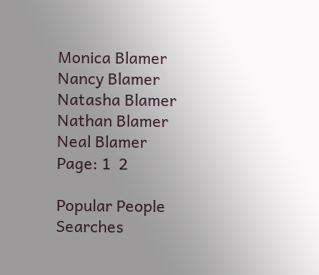Monica Blamer
Nancy Blamer
Natasha Blamer
Nathan Blamer
Neal Blamer
Page: 1  2

Popular People Searches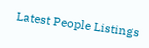Latest People Listings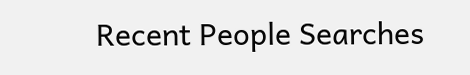Recent People Searches